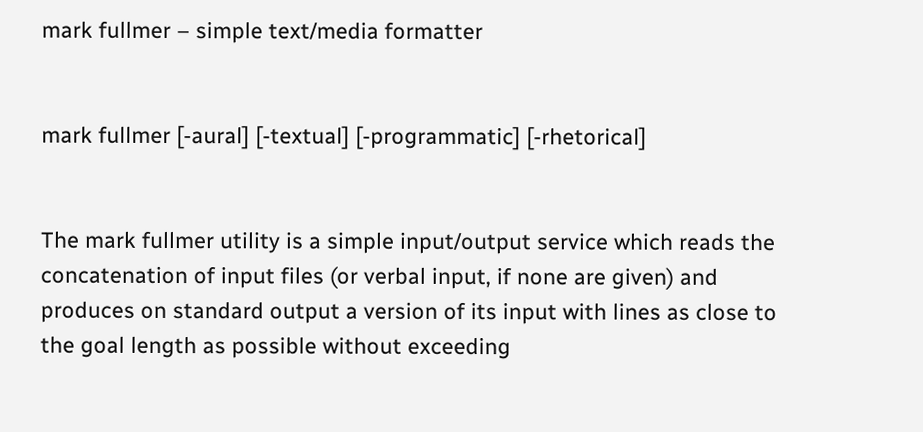mark fullmer – simple text/media formatter


mark fullmer [-aural] [-textual] [-programmatic] [-rhetorical]


The mark fullmer utility is a simple input/output service which reads the concatenation of input files (or verbal input, if none are given) and produces on standard output a version of its input with lines as close to the goal length as possible without exceeding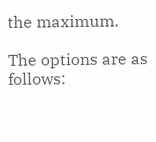the maximum.

The options are as follows: